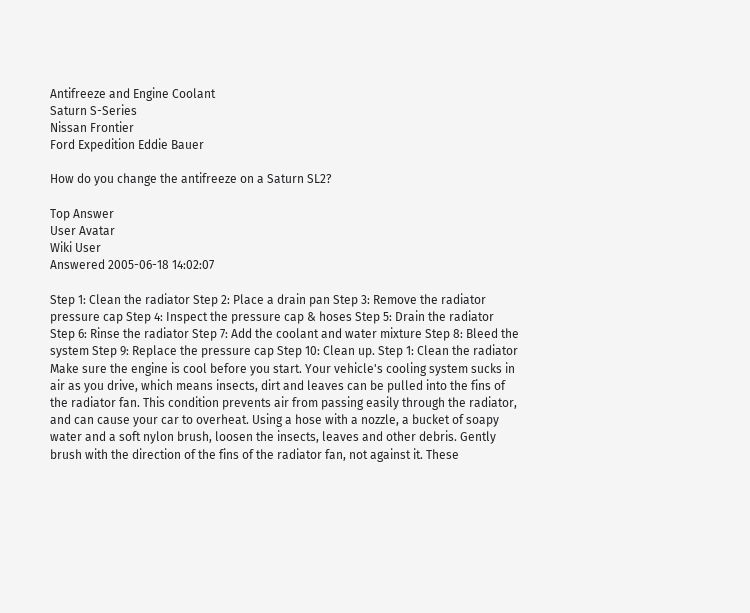Antifreeze and Engine Coolant
Saturn S-Series
Nissan Frontier
Ford Expedition Eddie Bauer

How do you change the antifreeze on a Saturn SL2?

Top Answer
User Avatar
Wiki User
Answered 2005-06-18 14:02:07

Step 1: Clean the radiator Step 2: Place a drain pan Step 3: Remove the radiator pressure cap Step 4: Inspect the pressure cap & hoses Step 5: Drain the radiator Step 6: Rinse the radiator Step 7: Add the coolant and water mixture Step 8: Bleed the system Step 9: Replace the pressure cap Step 10: Clean up. Step 1: Clean the radiator Make sure the engine is cool before you start. Your vehicle's cooling system sucks in air as you drive, which means insects, dirt and leaves can be pulled into the fins of the radiator fan. This condition prevents air from passing easily through the radiator, and can cause your car to overheat. Using a hose with a nozzle, a bucket of soapy water and a soft nylon brush, loosen the insects, leaves and other debris. Gently brush with the direction of the fins of the radiator fan, not against it. These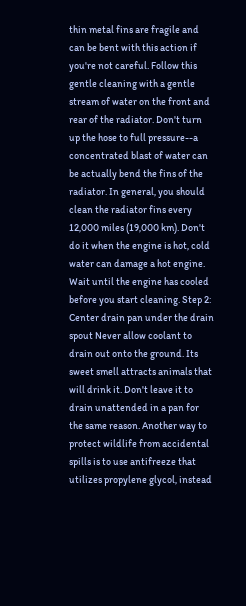thin metal fins are fragile and can be bent with this action if you're not careful. Follow this gentle cleaning with a gentle stream of water on the front and rear of the radiator. Don't turn up the hose to full pressure--a concentrated blast of water can be actually bend the fins of the radiator. In general, you should clean the radiator fins every 12,000 miles (19,000 km). Don't do it when the engine is hot, cold water can damage a hot engine. Wait until the engine has cooled before you start cleaning. Step 2: Center drain pan under the drain spout Never allow coolant to drain out onto the ground. Its sweet smell attracts animals that will drink it. Don't leave it to drain unattended in a pan for the same reason. Another way to protect wildlife from accidental spills is to use antifreeze that utilizes propylene glycol, instead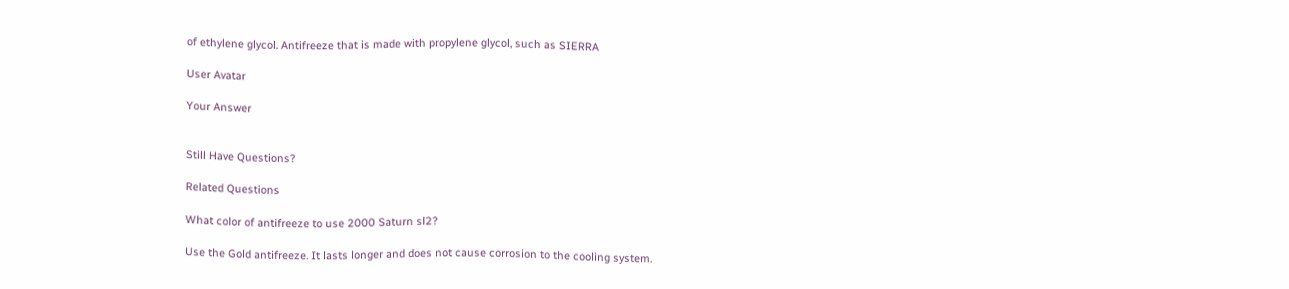of ethylene glycol. Antifreeze that is made with propylene glycol, such as SIERRA

User Avatar

Your Answer


Still Have Questions?

Related Questions

What color of antifreeze to use 2000 Saturn sl2?

Use the Gold antifreeze. It lasts longer and does not cause corrosion to the cooling system.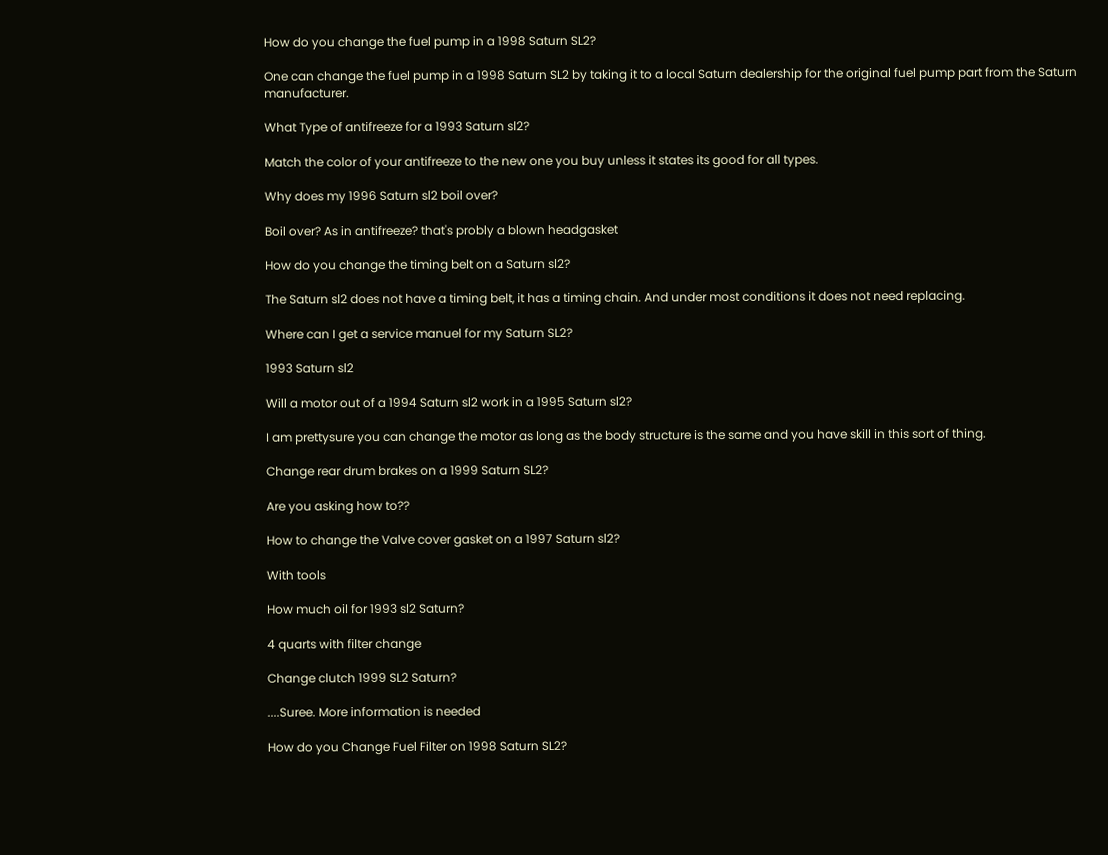How do you change the fuel pump in a 1998 Saturn SL2?

One can change the fuel pump in a 1998 Saturn SL2 by taking it to a local Saturn dealership for the original fuel pump part from the Saturn manufacturer.

What Type of antifreeze for a 1993 Saturn sl2?

Match the color of your antifreeze to the new one you buy unless it states its good for all types.

Why does my 1996 Saturn sl2 boil over?

Boil over? As in antifreeze? that's probly a blown headgasket

How do you change the timing belt on a Saturn sl2?

The Saturn sl2 does not have a timing belt, it has a timing chain. And under most conditions it does not need replacing.

Where can I get a service manuel for my Saturn SL2?

1993 Saturn sl2

Will a motor out of a 1994 Saturn sl2 work in a 1995 Saturn sl2?

I am prettysure you can change the motor as long as the body structure is the same and you have skill in this sort of thing.

Change rear drum brakes on a 1999 Saturn SL2?

Are you asking how to??

How to change the Valve cover gasket on a 1997 Saturn sl2?

With tools

How much oil for 1993 sl2 Saturn?

4 quarts with filter change

Change clutch 1999 SL2 Saturn?

....Suree. More information is needed

How do you Change Fuel Filter on 1998 Saturn SL2?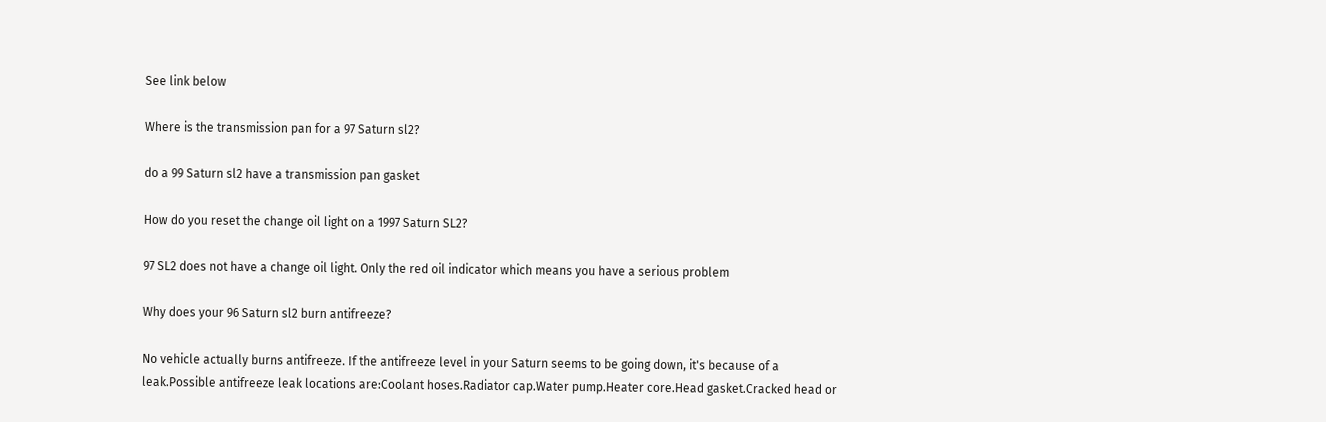See link below

Where is the transmission pan for a 97 Saturn sl2?

do a 99 Saturn sl2 have a transmission pan gasket

How do you reset the change oil light on a 1997 Saturn SL2?

97 SL2 does not have a change oil light. Only the red oil indicator which means you have a serious problem

Why does your 96 Saturn sl2 burn antifreeze?

No vehicle actually burns antifreeze. If the antifreeze level in your Saturn seems to be going down, it's because of a leak.Possible antifreeze leak locations are:Coolant hoses.Radiator cap.Water pump.Heater core.Head gasket.Cracked head or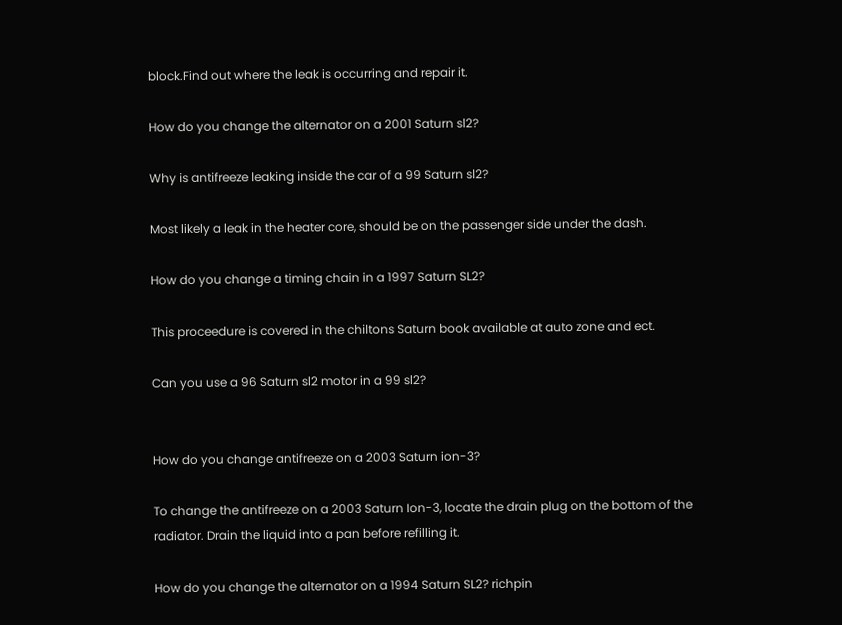block.Find out where the leak is occurring and repair it.

How do you change the alternator on a 2001 Saturn sl2?

Why is antifreeze leaking inside the car of a 99 Saturn sl2?

Most likely a leak in the heater core, should be on the passenger side under the dash.

How do you change a timing chain in a 1997 Saturn SL2?

This proceedure is covered in the chiltons Saturn book available at auto zone and ect.

Can you use a 96 Saturn sl2 motor in a 99 sl2?


How do you change antifreeze on a 2003 Saturn ion-3?

To change the antifreeze on a 2003 Saturn Ion-3, locate the drain plug on the bottom of the radiator. Drain the liquid into a pan before refilling it.

How do you change the alternator on a 1994 Saturn SL2? richpin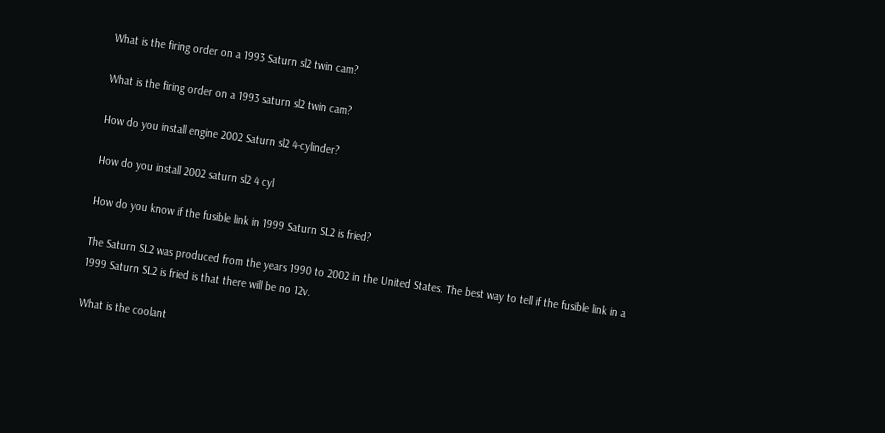What is the firing order on a 1993 Saturn sl2 twin cam?

What is the firing order on a 1993 saturn sl2 twin cam?

How do you install engine 2002 Saturn sl2 4-cylinder?

How do you install 2002 saturn sl2 4 cyl

How do you know if the fusible link in 1999 Saturn SL2 is fried?

The Saturn SL2 was produced from the years 1990 to 2002 in the United States. The best way to tell if the fusible link in a 1999 Saturn SL2 is fried is that there will be no 12v.

What is the coolant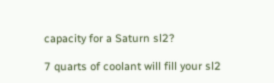capacity for a Saturn sl2?

7 quarts of coolant will fill your sl2